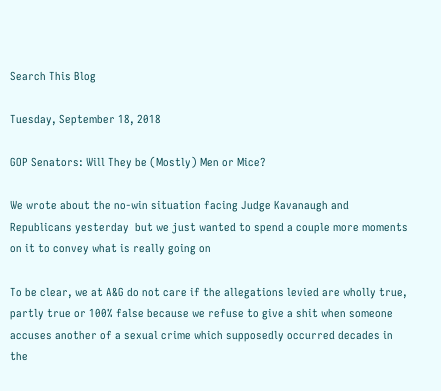Search This Blog

Tuesday, September 18, 2018

GOP Senators: Will They be (Mostly) Men or Mice?

We wrote about the no-win situation facing Judge Kavanaugh and Republicans yesterday  but we just wanted to spend a couple more moments on it to convey what is really going on

To be clear, we at A&G do not care if the allegations levied are wholly true, partly true or 100% false because we refuse to give a shit when someone accuses another of a sexual crime which supposedly occurred decades in the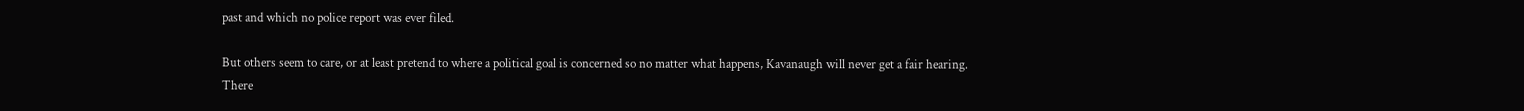past and which no police report was ever filed.

But others seem to care, or at least pretend to where a political goal is concerned so no matter what happens, Kavanaugh will never get a fair hearing.
There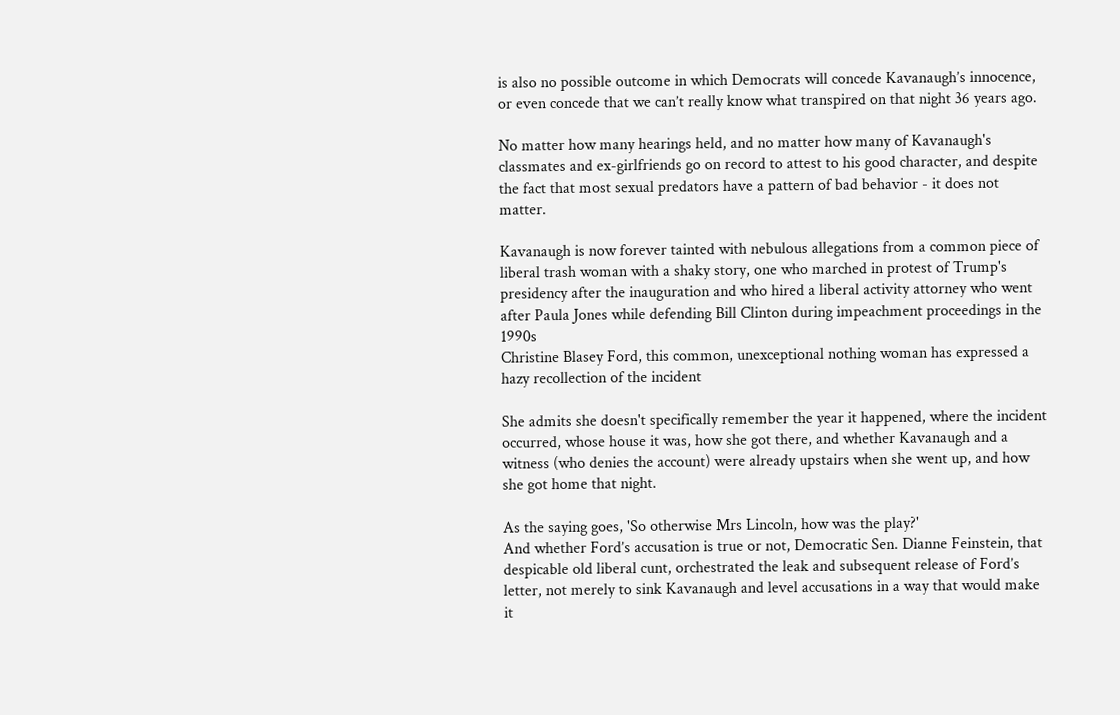is also no possible outcome in which Democrats will concede Kavanaugh’s innocence, or even concede that we can’t really know what transpired on that night 36 years ago.

No matter how many hearings held, and no matter how many of Kavanaugh's classmates and ex-girlfriends go on record to attest to his good character, and despite the fact that most sexual predators have a pattern of bad behavior - it does not matter.

Kavanaugh is now forever tainted with nebulous allegations from a common piece of liberal trash woman with a shaky story, one who marched in protest of Trump's presidency after the inauguration and who hired a liberal activity attorney who went after Paula Jones while defending Bill Clinton during impeachment proceedings in the 1990s
Christine Blasey Ford, this common, unexceptional nothing woman has expressed a hazy recollection of the incident

She admits she doesn't specifically remember the year it happened, where the incident occurred, whose house it was, how she got there, and whether Kavanaugh and a witness (who denies the account) were already upstairs when she went up, and how she got home that night.

As the saying goes, 'So otherwise Mrs Lincoln, how was the play?'
And whether Ford’s accusation is true or not, Democratic Sen. Dianne Feinstein, that despicable old liberal cunt, orchestrated the leak and subsequent release of Ford’s letter, not merely to sink Kavanaugh and level accusations in a way that would make it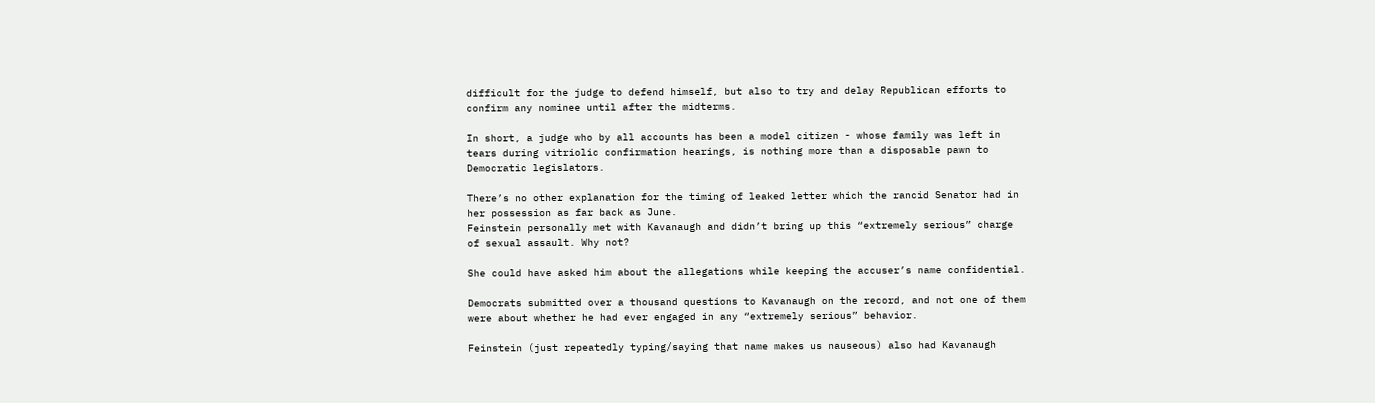difficult for the judge to defend himself, but also to try and delay Republican efforts to confirm any nominee until after the midterms.

In short, a judge who by all accounts has been a model citizen - whose family was left in tears during vitriolic confirmation hearings, is nothing more than a disposable pawn to Democratic legislators.

There’s no other explanation for the timing of leaked letter which the rancid Senator had in her possession as far back as June.
Feinstein personally met with Kavanaugh and didn’t bring up this “extremely serious” charge of sexual assault. Why not?

She could have asked him about the allegations while keeping the accuser’s name confidential.

Democrats submitted over a thousand questions to Kavanaugh on the record, and not one of them were about whether he had ever engaged in any “extremely serious” behavior.

Feinstein (just repeatedly typing/saying that name makes us nauseous) also had Kavanaugh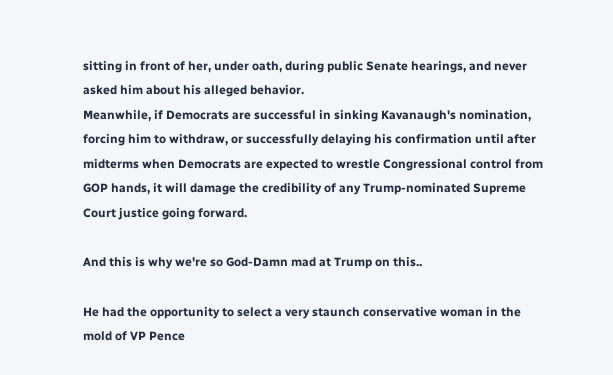sitting in front of her, under oath, during public Senate hearings, and never asked him about his alleged behavior.
Meanwhile, if Democrats are successful in sinking Kavanaugh's nomination, forcing him to withdraw, or successfully delaying his confirmation until after midterms when Democrats are expected to wrestle Congressional control from GOP hands, it will damage the credibility of any Trump-nominated Supreme Court justice going forward.

And this is why we're so God-Damn mad at Trump on this..

He had the opportunity to select a very staunch conservative woman in the mold of VP Pence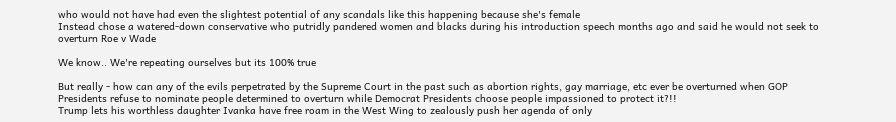who would not have had even the slightest potential of any scandals like this happening because she's female
Instead chose a watered-down conservative who putridly pandered women and blacks during his introduction speech months ago and said he would not seek to overturn Roe v Wade

We know.. We're repeating ourselves but its 100% true

But really - how can any of the evils perpetrated by the Supreme Court in the past such as abortion rights, gay marriage, etc ever be overturned when GOP Presidents refuse to nominate people determined to overturn while Democrat Presidents choose people impassioned to protect it?!!
Trump lets his worthless daughter Ivanka have free roam in the West Wing to zealously push her agenda of only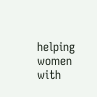helping women with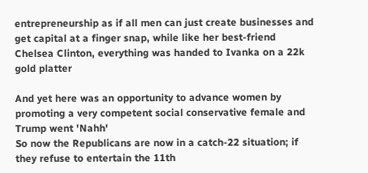entrepreneurship as if all men can just create businesses and get capital at a finger snap, while like her best-friend Chelsea Clinton, everything was handed to Ivanka on a 22k gold platter

And yet here was an opportunity to advance women by promoting a very competent social conservative female and Trump went 'Nahh'
So now the Republicans are now in a catch-22 situation; if they refuse to entertain the 11th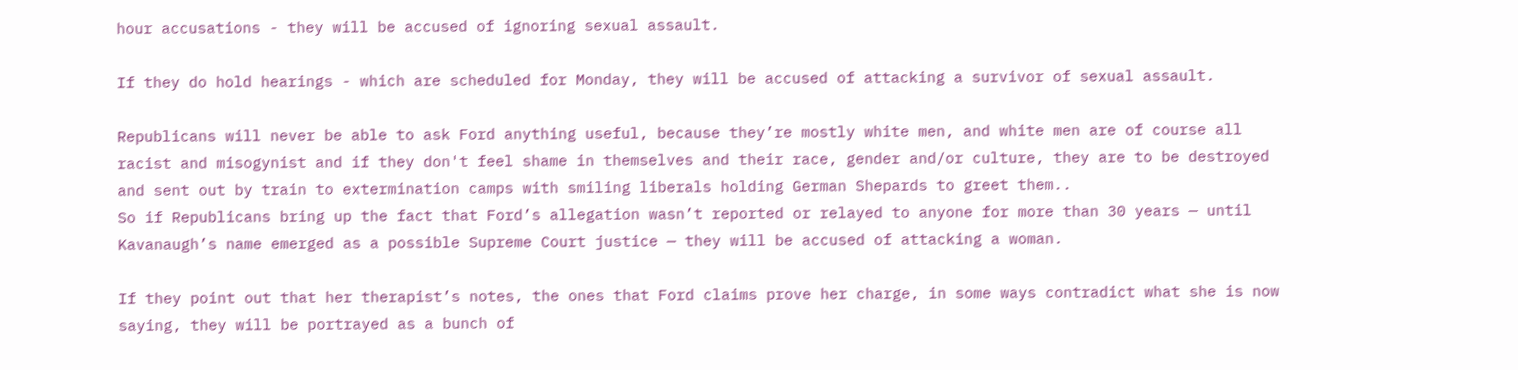hour accusations - they will be accused of ignoring sexual assault.

If they do hold hearings - which are scheduled for Monday, they will be accused of attacking a survivor of sexual assault.

Republicans will never be able to ask Ford anything useful, because they’re mostly white men, and white men are of course all racist and misogynist and if they don't feel shame in themselves and their race, gender and/or culture, they are to be destroyed and sent out by train to extermination camps with smiling liberals holding German Shepards to greet them..
So if Republicans bring up the fact that Ford’s allegation wasn’t reported or relayed to anyone for more than 30 years — until Kavanaugh’s name emerged as a possible Supreme Court justice — they will be accused of attacking a woman.

If they point out that her therapist’s notes, the ones that Ford claims prove her charge, in some ways contradict what she is now saying, they will be portrayed as a bunch of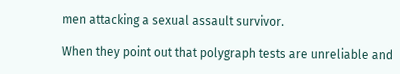men attacking a sexual assault survivor.

When they point out that polygraph tests are unreliable and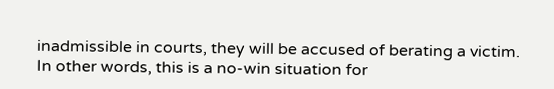inadmissible in courts, they will be accused of berating a victim.
In other words, this is a no-win situation for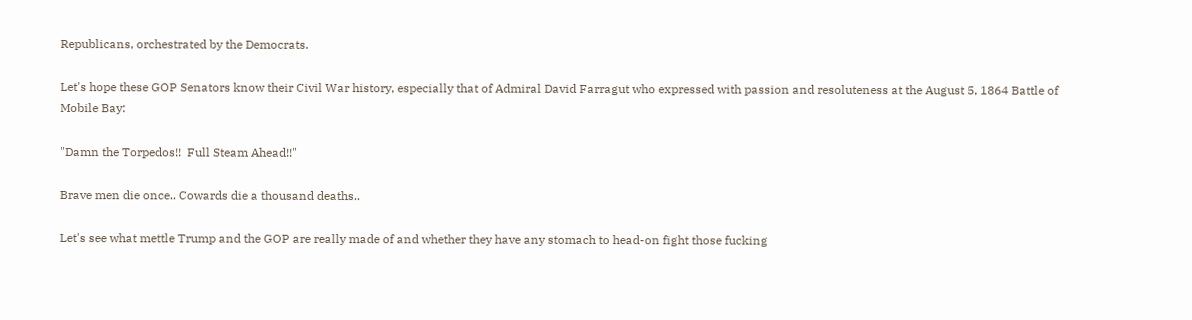Republicans, orchestrated by the Democrats.

Let's hope these GOP Senators know their Civil War history, especially that of Admiral David Farragut who expressed with passion and resoluteness at the August 5, 1864 Battle of Mobile Bay:

"Damn the Torpedos!!  Full Steam Ahead!!"

Brave men die once.. Cowards die a thousand deaths..

Let's see what mettle Trump and the GOP are really made of and whether they have any stomach to head-on fight those fucking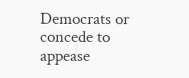Democrats or concede to appease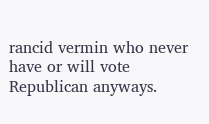rancid vermin who never have or will vote Republican anyways.